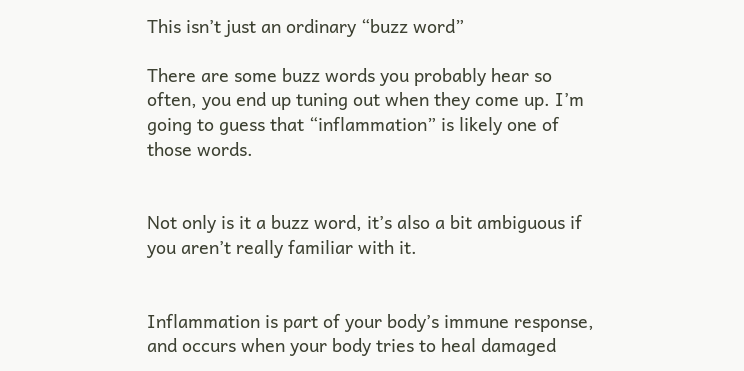This isn’t just an ordinary “buzz word”

There are some buzz words you probably hear so often, you end up tuning out when they come up. I’m going to guess that “inflammation” is likely one of those words.


Not only is it a buzz word, it’s also a bit ambiguous if you aren’t really familiar with it.


Inflammation is part of your body’s immune response, and occurs when your body tries to heal damaged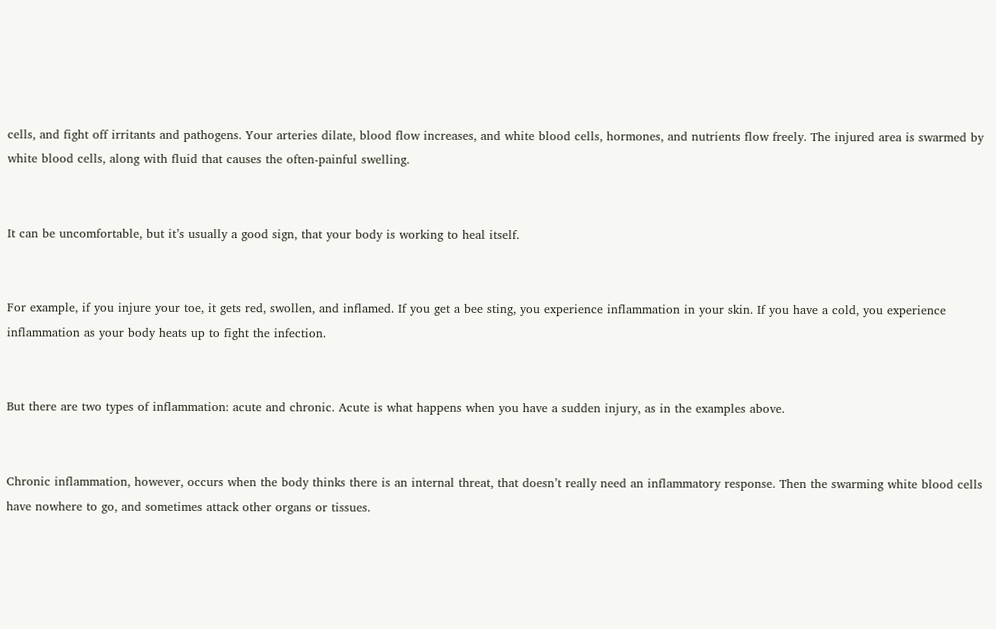cells, and fight off irritants and pathogens. Your arteries dilate, blood flow increases, and white blood cells, hormones, and nutrients flow freely. The injured area is swarmed by white blood cells, along with fluid that causes the often-painful swelling.


It can be uncomfortable, but it’s usually a good sign, that your body is working to heal itself.


For example, if you injure your toe, it gets red, swollen, and inflamed. If you get a bee sting, you experience inflammation in your skin. If you have a cold, you experience inflammation as your body heats up to fight the infection.


But there are two types of inflammation: acute and chronic. Acute is what happens when you have a sudden injury, as in the examples above.


Chronic inflammation, however, occurs when the body thinks there is an internal threat, that doesn’t really need an inflammatory response. Then the swarming white blood cells have nowhere to go, and sometimes attack other organs or tissues.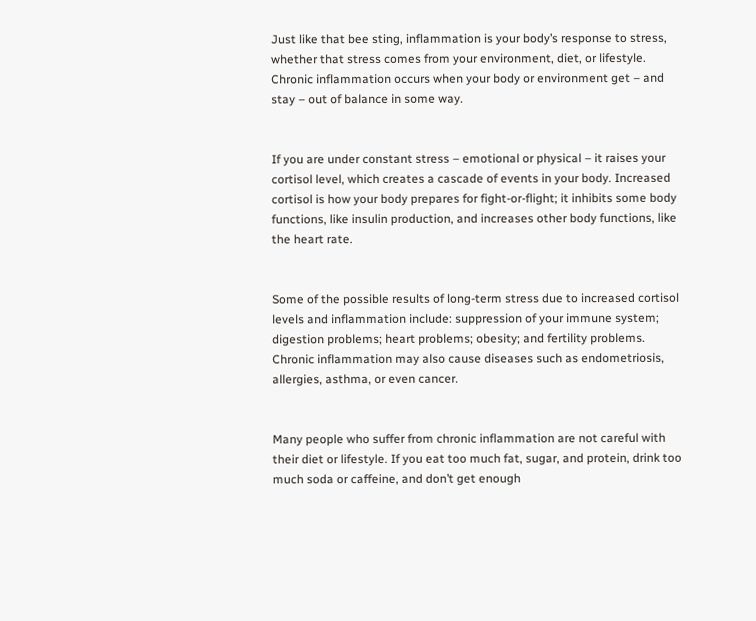Just like that bee sting, inflammation is your body’s response to stress, whether that stress comes from your environment, diet, or lifestyle. Chronic inflammation occurs when your body or environment get – and stay – out of balance in some way.


If you are under constant stress – emotional or physical – it raises your cortisol level, which creates a cascade of events in your body. Increased cortisol is how your body prepares for fight-or-flight; it inhibits some body functions, like insulin production, and increases other body functions, like the heart rate.


Some of the possible results of long-term stress due to increased cortisol levels and inflammation include: suppression of your immune system; digestion problems; heart problems; obesity; and fertility problems. Chronic inflammation may also cause diseases such as endometriosis, allergies, asthma, or even cancer.


Many people who suffer from chronic inflammation are not careful with their diet or lifestyle. If you eat too much fat, sugar, and protein, drink too much soda or caffeine, and don’t get enough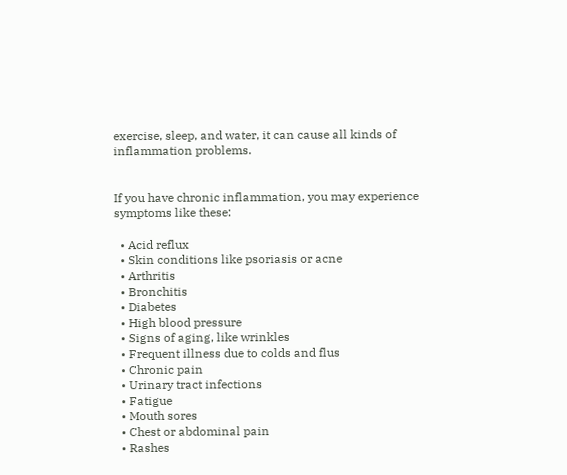exercise, sleep, and water, it can cause all kinds of inflammation problems.


If you have chronic inflammation, you may experience symptoms like these:

  • Acid reflux
  • Skin conditions like psoriasis or acne
  • Arthritis
  • Bronchitis
  • Diabetes
  • High blood pressure
  • Signs of aging, like wrinkles
  • Frequent illness due to colds and flus
  • Chronic pain
  • Urinary tract infections
  • Fatigue
  • Mouth sores
  • Chest or abdominal pain
  • Rashes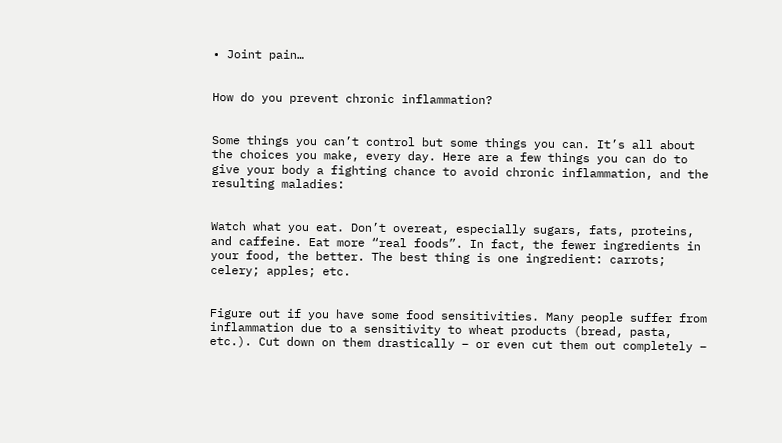• Joint pain…


How do you prevent chronic inflammation?


Some things you can’t control but some things you can. It’s all about the choices you make, every day. Here are a few things you can do to give your body a fighting chance to avoid chronic inflammation, and the resulting maladies:


Watch what you eat. Don’t overeat, especially sugars, fats, proteins, and caffeine. Eat more “real foods”. In fact, the fewer ingredients in your food, the better. The best thing is one ingredient: carrots; celery; apples; etc.


Figure out if you have some food sensitivities. Many people suffer from inflammation due to a sensitivity to wheat products (bread, pasta, etc.). Cut down on them drastically – or even cut them out completely –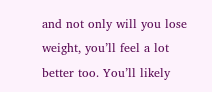and not only will you lose weight, you’ll feel a lot better too. You’ll likely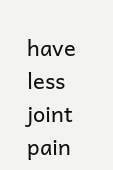have less joint pain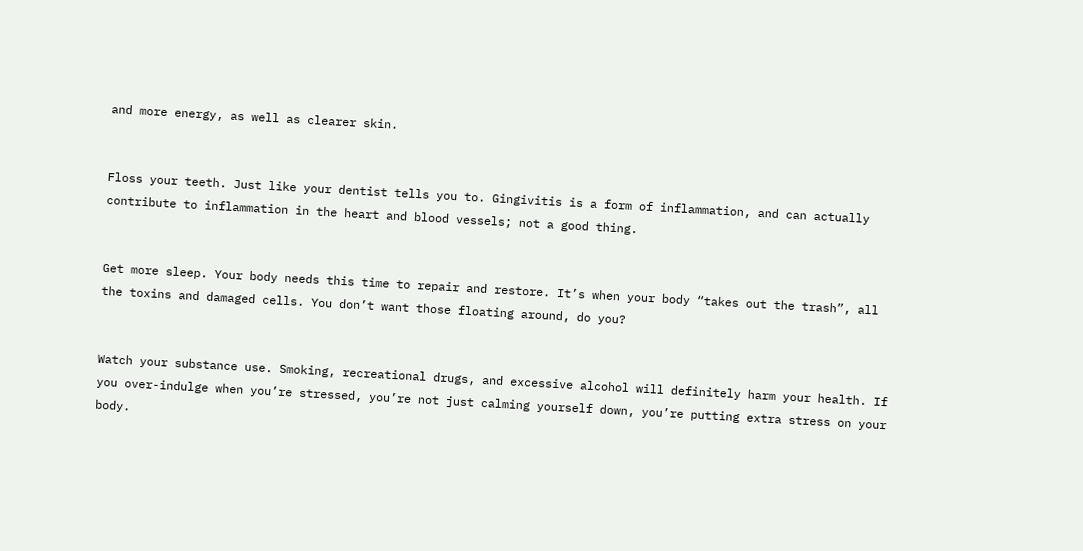and more energy, as well as clearer skin.


Floss your teeth. Just like your dentist tells you to. Gingivitis is a form of inflammation, and can actually contribute to inflammation in the heart and blood vessels; not a good thing.


Get more sleep. Your body needs this time to repair and restore. It’s when your body “takes out the trash”, all the toxins and damaged cells. You don’t want those floating around, do you?


Watch your substance use. Smoking, recreational drugs, and excessive alcohol will definitely harm your health. If you over-indulge when you’re stressed, you’re not just calming yourself down, you’re putting extra stress on your body.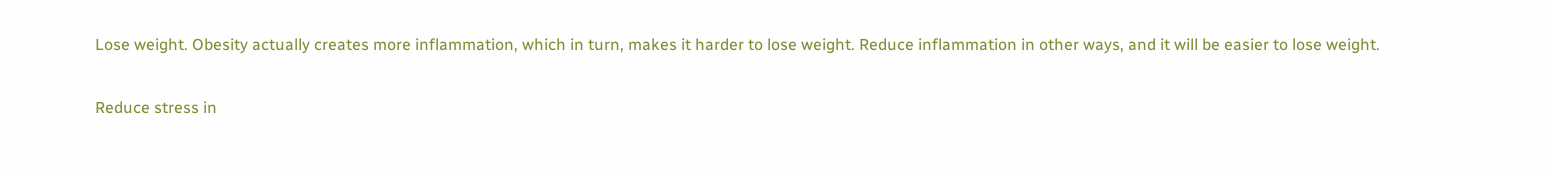Lose weight. Obesity actually creates more inflammation, which in turn, makes it harder to lose weight. Reduce inflammation in other ways, and it will be easier to lose weight.


Reduce stress in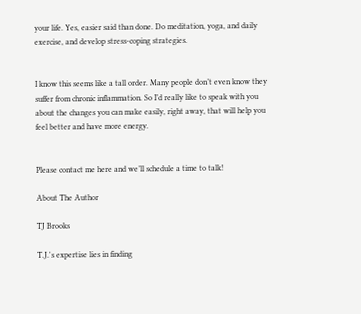your life. Yes, easier said than done. Do meditation, yoga, and daily exercise, and develop stress-coping strategies.


I know this seems like a tall order. Many people don’t even know they suffer from chronic inflammation. So I’d really like to speak with you about the changes you can make easily, right away, that will help you feel better and have more energy.


Please contact me here and we’ll schedule a time to talk!

About The Author

TJ Brooks

T.J.'s expertise lies in finding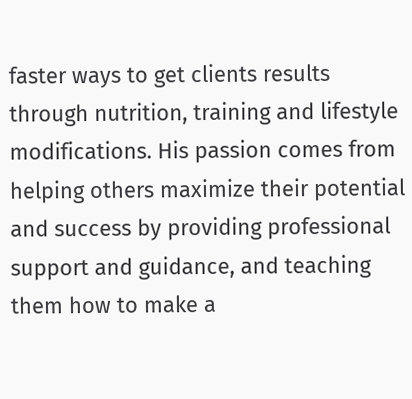faster ways to get clients results through nutrition, training and lifestyle modifications. His passion comes from helping others maximize their potential and success by providing professional support and guidance, and teaching them how to make a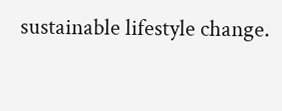sustainable lifestyle change.